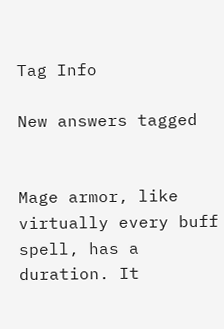Tag Info

New answers tagged


Mage armor, like virtually every buff spell, has a duration. It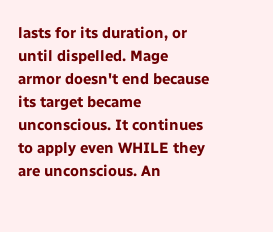lasts for its duration, or until dispelled. Mage armor doesn't end because its target became unconscious. It continues to apply even WHILE they are unconscious. An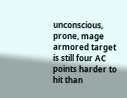unconscious, prone, mage armored target is still four AC points harder to hit than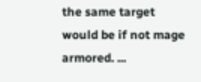the same target would be if not mage armored. ...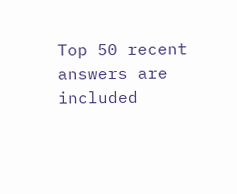Top 50 recent answers are included